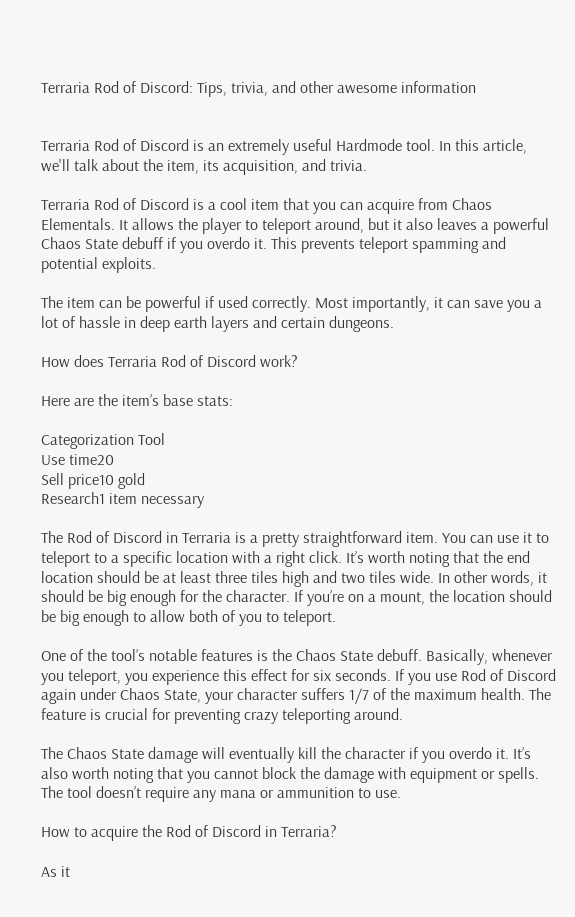Terraria Rod of Discord: Tips, trivia, and other awesome information


Terraria Rod of Discord is an extremely useful Hardmode tool. In this article, we'll talk about the item, its acquisition, and trivia.

Terraria Rod of Discord is a cool item that you can acquire from Chaos Elementals. It allows the player to teleport around, but it also leaves a powerful Chaos State debuff if you overdo it. This prevents teleport spamming and potential exploits.

The item can be powerful if used correctly. Most importantly, it can save you a lot of hassle in deep earth layers and certain dungeons.

How does Terraria Rod of Discord work?

Here are the item’s base stats:

Categorization Tool
Use time20
Sell price10 gold
Research1 item necessary

The Rod of Discord in Terraria is a pretty straightforward item. You can use it to teleport to a specific location with a right click. It’s worth noting that the end location should be at least three tiles high and two tiles wide. In other words, it should be big enough for the character. If you’re on a mount, the location should be big enough to allow both of you to teleport.

One of the tool’s notable features is the Chaos State debuff. Basically, whenever you teleport, you experience this effect for six seconds. If you use Rod of Discord again under Chaos State, your character suffers 1/7 of the maximum health. The feature is crucial for preventing crazy teleporting around.

The Chaos State damage will eventually kill the character if you overdo it. It’s also worth noting that you cannot block the damage with equipment or spells. The tool doesn’t require any mana or ammunition to use.

How to acquire the Rod of Discord in Terraria?

As it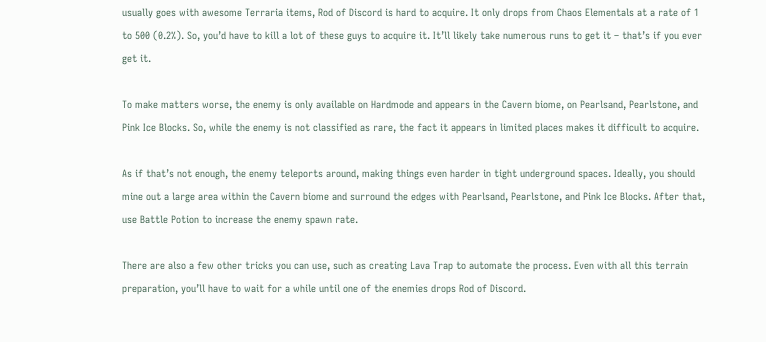usually goes with awesome Terraria items, Rod of Discord is hard to acquire. It only drops from Chaos Elementals at a rate of 1 to 500 (0.2%). So, you’d have to kill a lot of these guys to acquire it. It’ll likely take numerous runs to get it – that’s if you ever get it.

To make matters worse, the enemy is only available on Hardmode and appears in the Cavern biome, on Pearlsand, Pearlstone, and Pink Ice Blocks. So, while the enemy is not classified as rare, the fact it appears in limited places makes it difficult to acquire.

As if that’s not enough, the enemy teleports around, making things even harder in tight underground spaces. Ideally, you should mine out a large area within the Cavern biome and surround the edges with Pearlsand, Pearlstone, and Pink Ice Blocks. After that, use Battle Potion to increase the enemy spawn rate.

There are also a few other tricks you can use, such as creating Lava Trap to automate the process. Even with all this terrain preparation, you’ll have to wait for a while until one of the enemies drops Rod of Discord.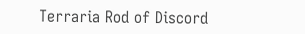Terraria Rod of Discord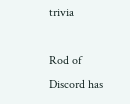trivia

Rod of Discord has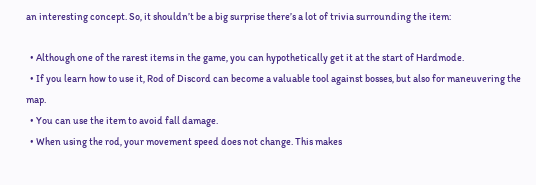an interesting concept. So, it shouldn’t be a big surprise there’s a lot of trivia surrounding the item:

  • Although one of the rarest items in the game, you can hypothetically get it at the start of Hardmode.
  • If you learn how to use it, Rod of Discord can become a valuable tool against bosses, but also for maneuvering the map.
  • You can use the item to avoid fall damage.
  • When using the rod, your movement speed does not change. This makes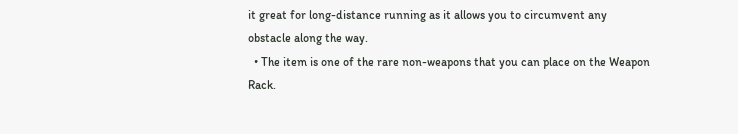it great for long-distance running as it allows you to circumvent any obstacle along the way.
  • The item is one of the rare non-weapons that you can place on the Weapon Rack.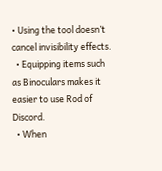• Using the tool doesn’t cancel invisibility effects.
  • Equipping items such as Binoculars makes it easier to use Rod of Discord.
  • When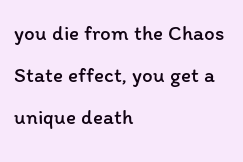you die from the Chaos State effect, you get a unique death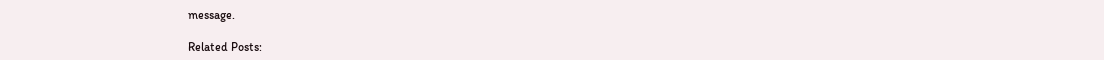message.

Related Posts: